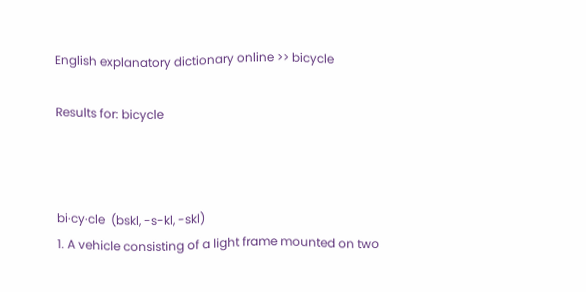English explanatory dictionary online >> bicycle

Results for: bicycle



bi·cy·cle  (bskl, -s-kl, -skl)
1. A vehicle consisting of a light frame mounted on two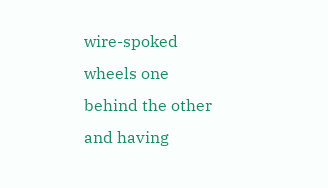wire-spoked wheels one behind the other and having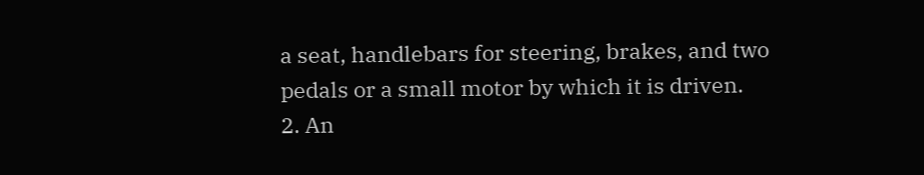a seat, handlebars for steering, brakes, and two pedals or a small motor by which it is driven.
2. An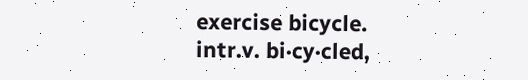exercise bicycle.
intr.v. bi·cy·cled,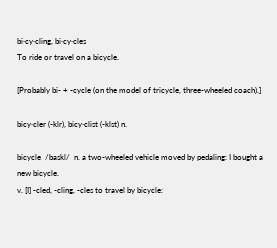bi·cy·cling, bi·cy·cles
To ride or travel on a bicycle.

[Probably bi- + -cycle (on the model of tricycle, three-wheeled coach).]

bicy·cler (-klr), bicy·clist (-klst) n.

bicycle  /baskl/  n. a two-wheeled vehicle moved by pedaling: I bought a new bicycle.
v. [I] -cled, -cling, -cles to travel by bicycle: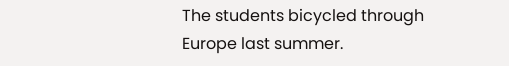The students bicycled through Europe last summer.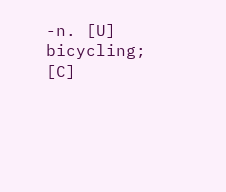-n. [U] bicycling; [C]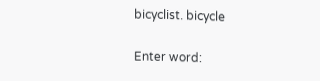bicyclist. bicycle

Enter word: